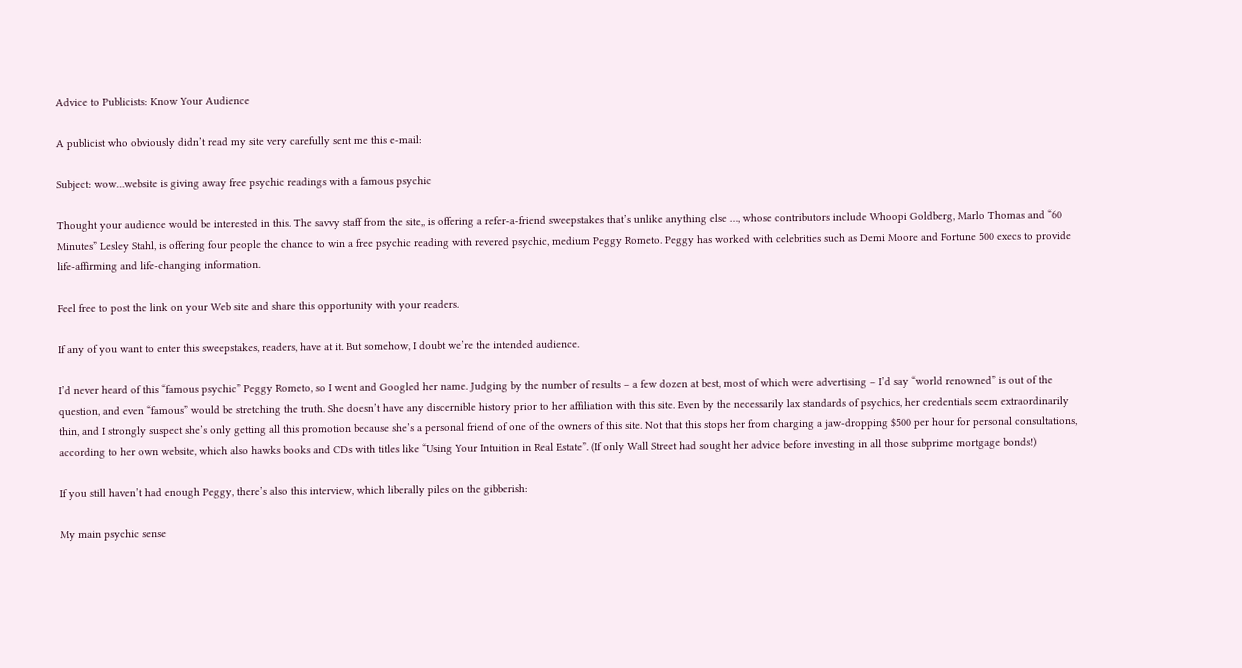Advice to Publicists: Know Your Audience

A publicist who obviously didn’t read my site very carefully sent me this e-mail:

Subject: wow…website is giving away free psychic readings with a famous psychic

Thought your audience would be interested in this. The savvy staff from the site,, is offering a refer-a-friend sweepstakes that’s unlike anything else …, whose contributors include Whoopi Goldberg, Marlo Thomas and “60 Minutes” Lesley Stahl, is offering four people the chance to win a free psychic reading with revered psychic, medium Peggy Rometo. Peggy has worked with celebrities such as Demi Moore and Fortune 500 execs to provide life-affirming and life-changing information.

Feel free to post the link on your Web site and share this opportunity with your readers.

If any of you want to enter this sweepstakes, readers, have at it. But somehow, I doubt we’re the intended audience.

I’d never heard of this “famous psychic” Peggy Rometo, so I went and Googled her name. Judging by the number of results – a few dozen at best, most of which were advertising – I’d say “world renowned” is out of the question, and even “famous” would be stretching the truth. She doesn’t have any discernible history prior to her affiliation with this site. Even by the necessarily lax standards of psychics, her credentials seem extraordinarily thin, and I strongly suspect she’s only getting all this promotion because she’s a personal friend of one of the owners of this site. Not that this stops her from charging a jaw-dropping $500 per hour for personal consultations, according to her own website, which also hawks books and CDs with titles like “Using Your Intuition in Real Estate”. (If only Wall Street had sought her advice before investing in all those subprime mortgage bonds!)

If you still haven’t had enough Peggy, there’s also this interview, which liberally piles on the gibberish:

My main psychic sense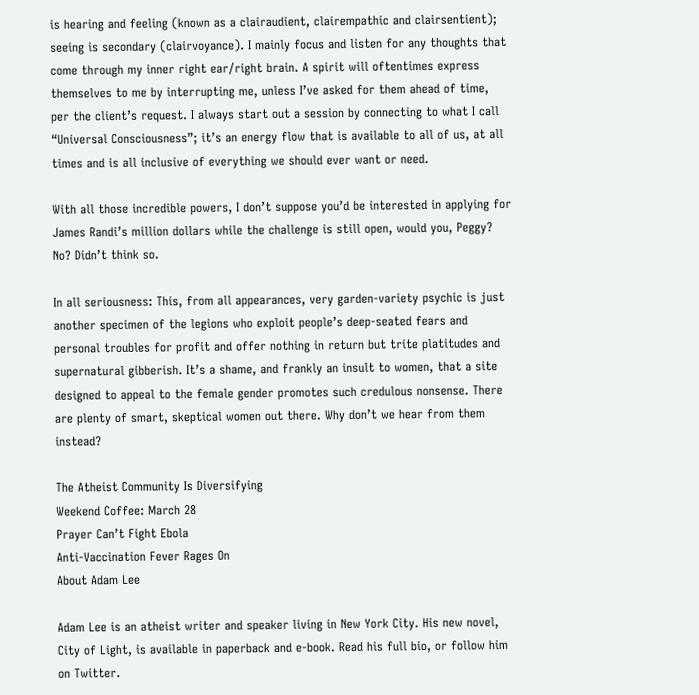is hearing and feeling (known as a clairaudient, clairempathic and clairsentient); seeing is secondary (clairvoyance). I mainly focus and listen for any thoughts that come through my inner right ear/right brain. A spirit will oftentimes express themselves to me by interrupting me, unless I’ve asked for them ahead of time, per the client’s request. I always start out a session by connecting to what I call “Universal Consciousness”; it’s an energy flow that is available to all of us, at all times and is all inclusive of everything we should ever want or need.

With all those incredible powers, I don’t suppose you’d be interested in applying for James Randi’s million dollars while the challenge is still open, would you, Peggy? No? Didn’t think so.

In all seriousness: This, from all appearances, very garden-variety psychic is just another specimen of the legions who exploit people’s deep-seated fears and personal troubles for profit and offer nothing in return but trite platitudes and supernatural gibberish. It’s a shame, and frankly an insult to women, that a site designed to appeal to the female gender promotes such credulous nonsense. There are plenty of smart, skeptical women out there. Why don’t we hear from them instead?

The Atheist Community Is Diversifying
Weekend Coffee: March 28
Prayer Can’t Fight Ebola
Anti-Vaccination Fever Rages On
About Adam Lee

Adam Lee is an atheist writer and speaker living in New York City. His new novel, City of Light, is available in paperback and e-book. Read his full bio, or follow him on Twitter.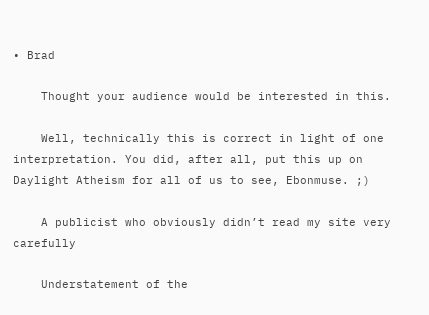• Brad

    Thought your audience would be interested in this.

    Well, technically this is correct in light of one interpretation. You did, after all, put this up on Daylight Atheism for all of us to see, Ebonmuse. ;)

    A publicist who obviously didn’t read my site very carefully

    Understatement of the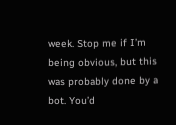week. Stop me if I’m being obvious, but this was probably done by a bot. You’d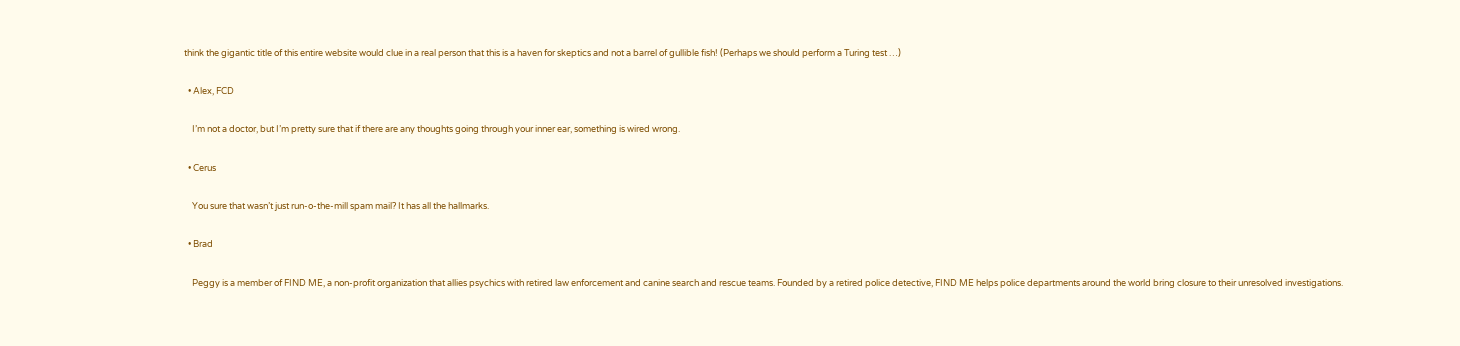think the gigantic title of this entire website would clue in a real person that this is a haven for skeptics and not a barrel of gullible fish! (Perhaps we should perform a Turing test …)

  • Alex, FCD

    I’m not a doctor, but I’m pretty sure that if there are any thoughts going through your inner ear, something is wired wrong.

  • Cerus

    You sure that wasn’t just run-o-the-mill spam mail? It has all the hallmarks.

  • Brad

    Peggy is a member of FIND ME, a non-profit organization that allies psychics with retired law enforcement and canine search and rescue teams. Founded by a retired police detective, FIND ME helps police departments around the world bring closure to their unresolved investigations.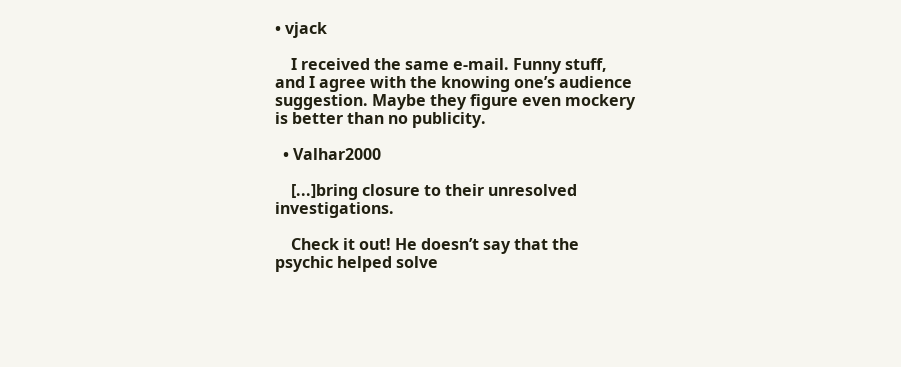• vjack

    I received the same e-mail. Funny stuff, and I agree with the knowing one’s audience suggestion. Maybe they figure even mockery is better than no publicity.

  • Valhar2000

    [...]bring closure to their unresolved investigations.

    Check it out! He doesn’t say that the psychic helped solve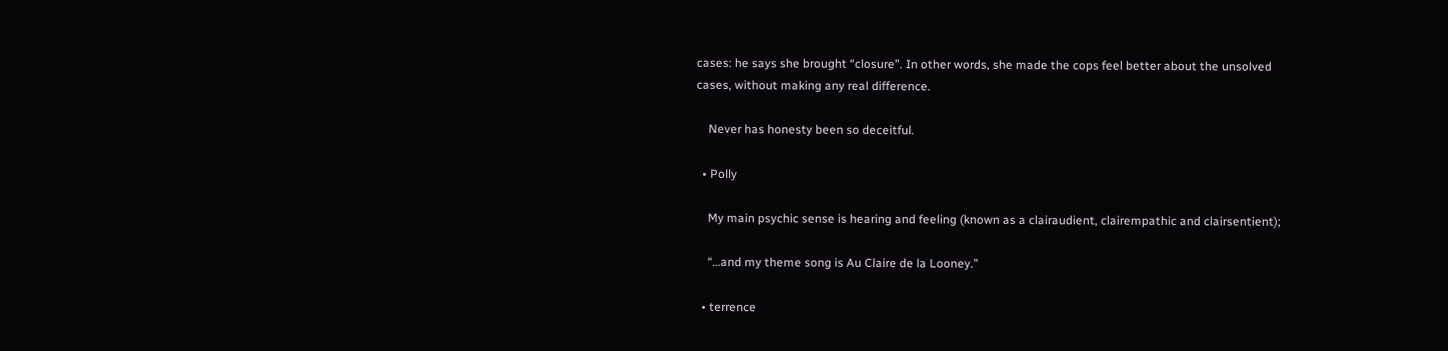cases: he says she brought “closure”. In other words, she made the cops feel better about the unsolved cases, without making any real difference.

    Never has honesty been so deceitful.

  • Polly

    My main psychic sense is hearing and feeling (known as a clairaudient, clairempathic and clairsentient);

    “…and my theme song is Au Claire de la Looney.”

  • terrence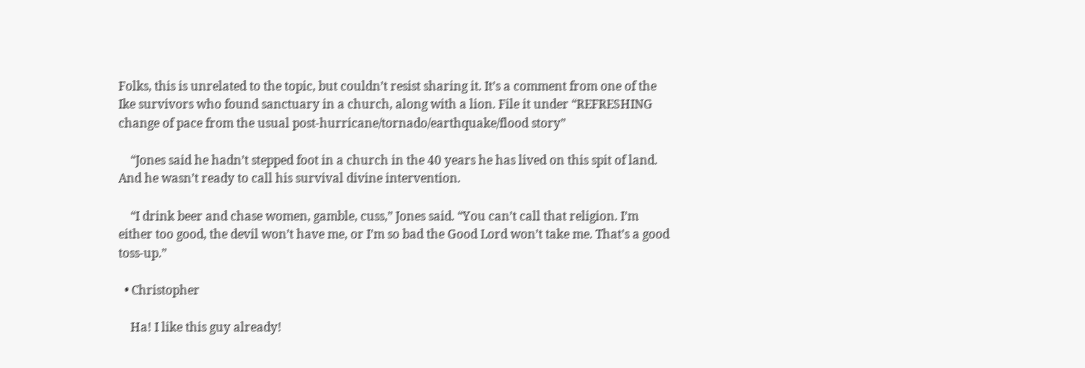Folks, this is unrelated to the topic, but couldn’t resist sharing it. It’s a comment from one of the Ike survivors who found sanctuary in a church, along with a lion. File it under “REFRESHING change of pace from the usual post-hurricane/tornado/earthquake/flood story”

    “Jones said he hadn’t stepped foot in a church in the 40 years he has lived on this spit of land. And he wasn’t ready to call his survival divine intervention.

    “I drink beer and chase women, gamble, cuss,” Jones said. “You can’t call that religion. I’m either too good, the devil won’t have me, or I’m so bad the Good Lord won’t take me. That’s a good toss-up.”

  • Christopher

    Ha! I like this guy already!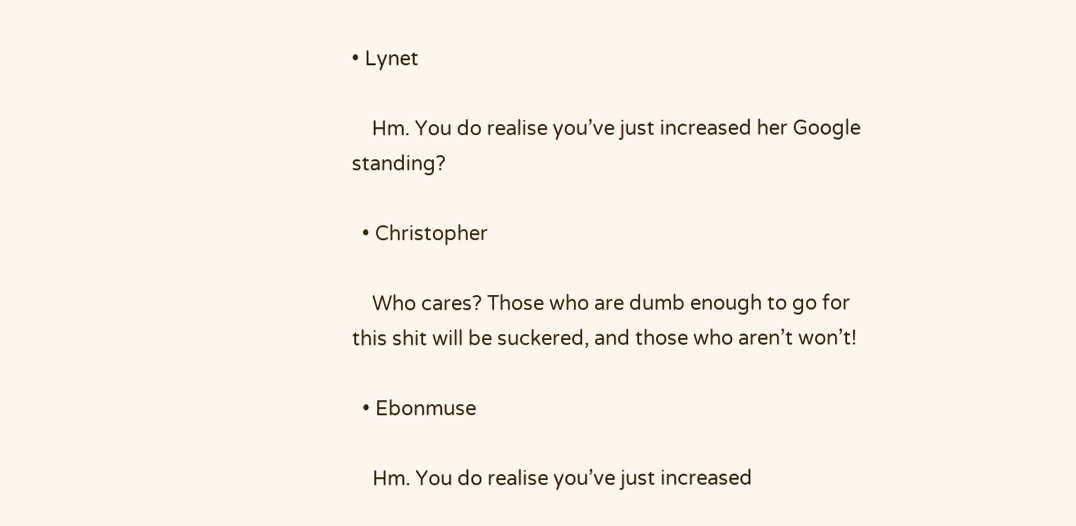• Lynet

    Hm. You do realise you’ve just increased her Google standing?

  • Christopher

    Who cares? Those who are dumb enough to go for this shit will be suckered, and those who aren’t won’t!

  • Ebonmuse

    Hm. You do realise you’ve just increased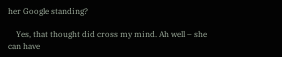her Google standing?

    Yes, that thought did cross my mind. Ah well – she can have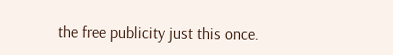the free publicity just this once.